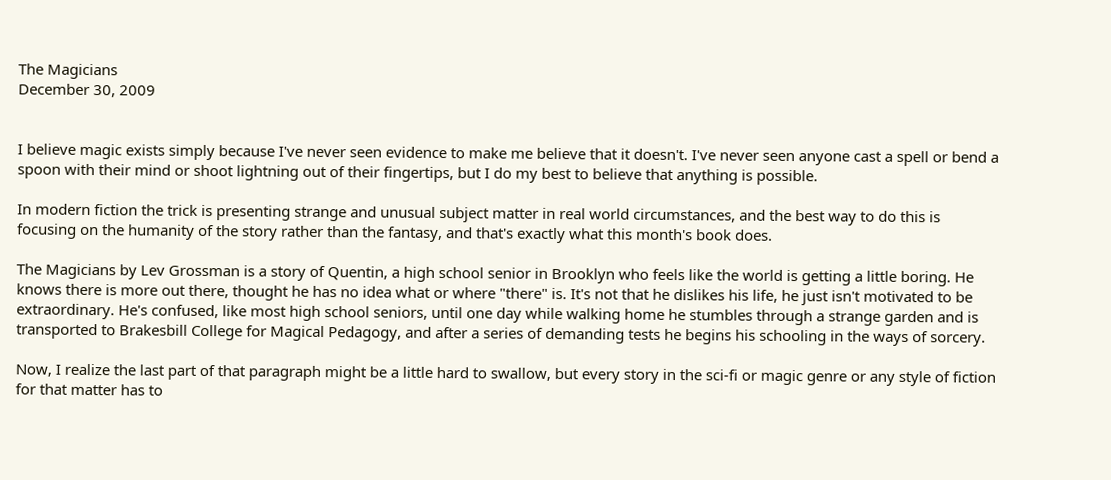The Magicians
December 30, 2009


I believe magic exists simply because I've never seen evidence to make me believe that it doesn't. I've never seen anyone cast a spell or bend a spoon with their mind or shoot lightning out of their fingertips, but I do my best to believe that anything is possible.

In modern fiction the trick is presenting strange and unusual subject matter in real world circumstances, and the best way to do this is focusing on the humanity of the story rather than the fantasy, and that's exactly what this month's book does.

The Magicians by Lev Grossman is a story of Quentin, a high school senior in Brooklyn who feels like the world is getting a little boring. He knows there is more out there, thought he has no idea what or where "there" is. It's not that he dislikes his life, he just isn't motivated to be extraordinary. He's confused, like most high school seniors, until one day while walking home he stumbles through a strange garden and is transported to Brakesbill College for Magical Pedagogy, and after a series of demanding tests he begins his schooling in the ways of sorcery.

Now, I realize the last part of that paragraph might be a little hard to swallow, but every story in the sci-fi or magic genre or any style of fiction for that matter has to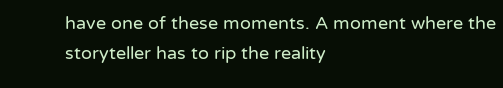have one of these moments. A moment where the storyteller has to rip the reality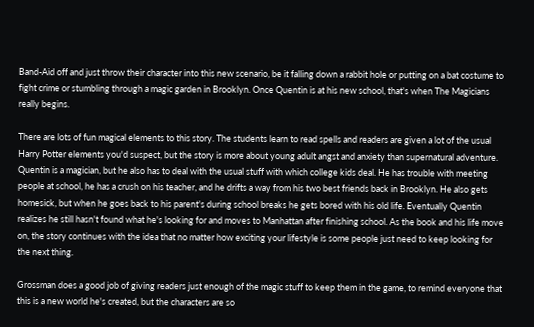Band-Aid off and just throw their character into this new scenario, be it falling down a rabbit hole or putting on a bat costume to fight crime or stumbling through a magic garden in Brooklyn. Once Quentin is at his new school, that's when The Magicians really begins.

There are lots of fun magical elements to this story. The students learn to read spells and readers are given a lot of the usual Harry Potter elements you'd suspect, but the story is more about young adult angst and anxiety than supernatural adventure. Quentin is a magician, but he also has to deal with the usual stuff with which college kids deal. He has trouble with meeting people at school, he has a crush on his teacher, and he drifts a way from his two best friends back in Brooklyn. He also gets homesick, but when he goes back to his parent's during school breaks he gets bored with his old life. Eventually Quentin realizes he still hasn't found what he's looking for and moves to Manhattan after finishing school. As the book and his life move on, the story continues with the idea that no matter how exciting your lifestyle is some people just need to keep looking for the next thing.

Grossman does a good job of giving readers just enough of the magic stuff to keep them in the game, to remind everyone that this is a new world he's created, but the characters are so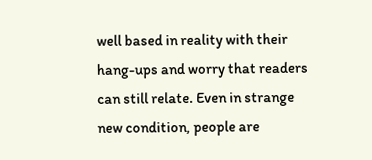well based in reality with their hang-ups and worry that readers can still relate. Even in strange new condition, people are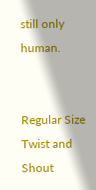still only human.


Regular Size Twist and Shout